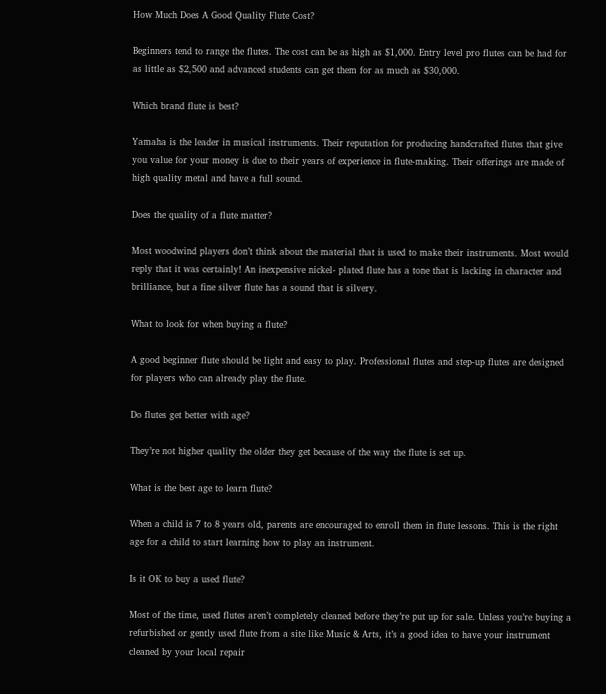How Much Does A Good Quality Flute Cost?

Beginners tend to range the flutes. The cost can be as high as $1,000. Entry level pro flutes can be had for as little as $2,500 and advanced students can get them for as much as $30,000.

Which brand flute is best?

Yamaha is the leader in musical instruments. Their reputation for producing handcrafted flutes that give you value for your money is due to their years of experience in flute-making. Their offerings are made of high quality metal and have a full sound.

Does the quality of a flute matter?

Most woodwind players don’t think about the material that is used to make their instruments. Most would reply that it was certainly! An inexpensive nickel- plated flute has a tone that is lacking in character and brilliance, but a fine silver flute has a sound that is silvery.

What to look for when buying a flute?

A good beginner flute should be light and easy to play. Professional flutes and step-up flutes are designed for players who can already play the flute.

Do flutes get better with age?

They’re not higher quality the older they get because of the way the flute is set up.

What is the best age to learn flute?

When a child is 7 to 8 years old, parents are encouraged to enroll them in flute lessons. This is the right age for a child to start learning how to play an instrument.

Is it OK to buy a used flute?

Most of the time, used flutes aren’t completely cleaned before they’re put up for sale. Unless you’re buying a refurbished or gently used flute from a site like Music & Arts, it’s a good idea to have your instrument cleaned by your local repair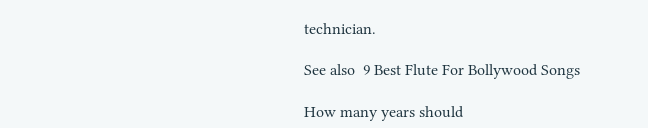technician.

See also  9 Best Flute For Bollywood Songs

How many years should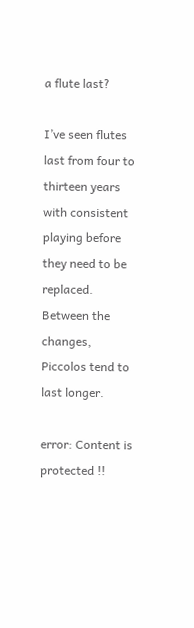a flute last?

I’ve seen flutes last from four to thirteen years with consistent playing before they need to be replaced. Between the changes, Piccolos tend to last longer.

error: Content is protected !!